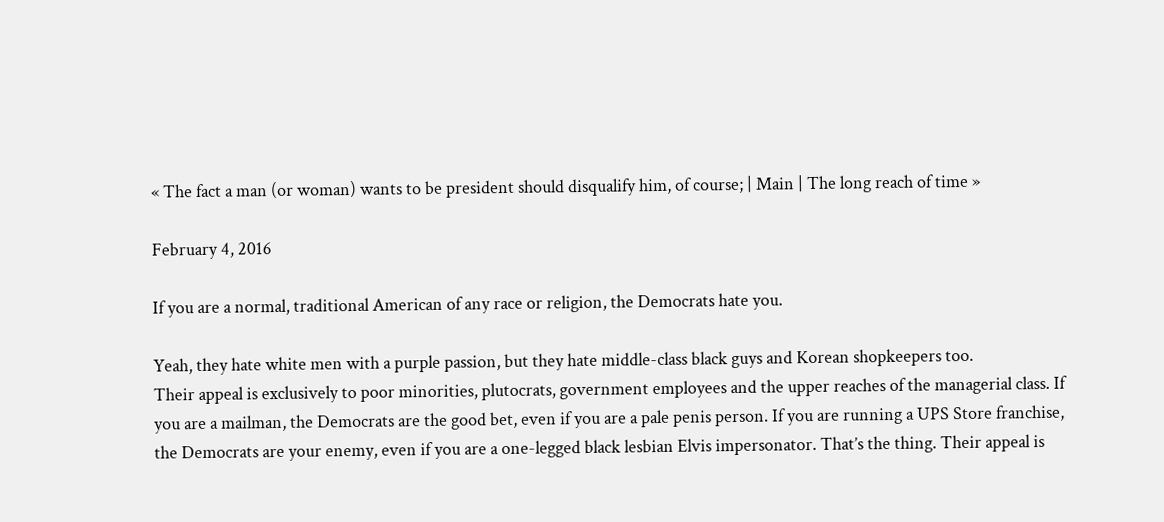« The fact a man (or woman) wants to be president should disqualify him, of course; | Main | The long reach of time »

February 4, 2016

If you are a normal, traditional American of any race or religion, the Democrats hate you.

Yeah, they hate white men with a purple passion, but they hate middle-class black guys and Korean shopkeepers too.
Their appeal is exclusively to poor minorities, plutocrats, government employees and the upper reaches of the managerial class. If you are a mailman, the Democrats are the good bet, even if you are a pale penis person. If you are running a UPS Store franchise, the Democrats are your enemy, even if you are a one-legged black lesbian Elvis impersonator. That’s the thing. Their appeal is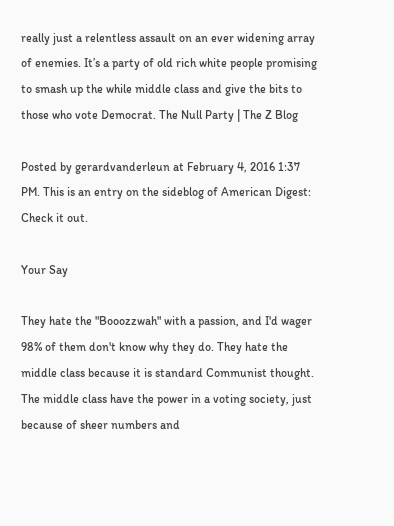really just a relentless assault on an ever widening array of enemies. It’s a party of old rich white people promising to smash up the while middle class and give the bits to those who vote Democrat. The Null Party | The Z Blog

Posted by gerardvanderleun at February 4, 2016 1:37 PM. This is an entry on the sideblog of American Digest: Check it out.

Your Say

They hate the "Booozzwah" with a passion, and I'd wager 98% of them don't know why they do. They hate the middle class because it is standard Communist thought. The middle class have the power in a voting society, just because of sheer numbers and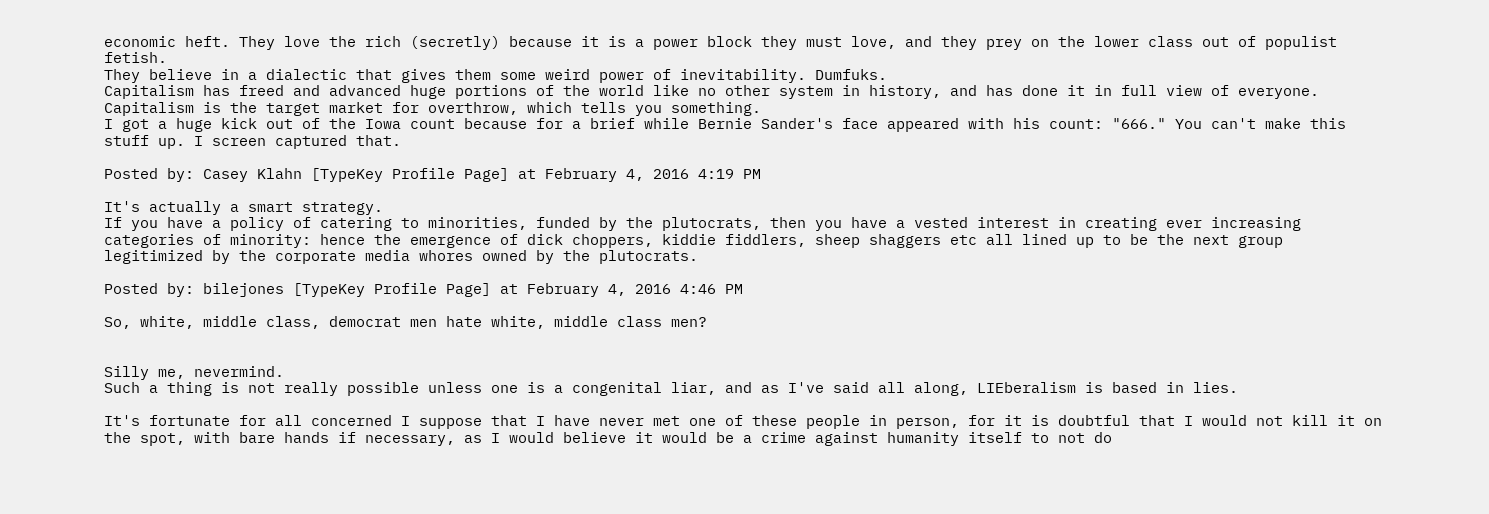economic heft. They love the rich (secretly) because it is a power block they must love, and they prey on the lower class out of populist fetish.
They believe in a dialectic that gives them some weird power of inevitability. Dumfuks.
Capitalism has freed and advanced huge portions of the world like no other system in history, and has done it in full view of everyone. Capitalism is the target market for overthrow, which tells you something.
I got a huge kick out of the Iowa count because for a brief while Bernie Sander's face appeared with his count: "666." You can't make this stuff up. I screen captured that.

Posted by: Casey Klahn [TypeKey Profile Page] at February 4, 2016 4:19 PM

It's actually a smart strategy.
If you have a policy of catering to minorities, funded by the plutocrats, then you have a vested interest in creating ever increasing categories of minority: hence the emergence of dick choppers, kiddie fiddlers, sheep shaggers etc all lined up to be the next group legitimized by the corporate media whores owned by the plutocrats.

Posted by: bilejones [TypeKey Profile Page] at February 4, 2016 4:46 PM

So, white, middle class, democrat men hate white, middle class men?


Silly me, nevermind.
Such a thing is not really possible unless one is a congenital liar, and as I've said all along, LIEberalism is based in lies.

It's fortunate for all concerned I suppose that I have never met one of these people in person, for it is doubtful that I would not kill it on the spot, with bare hands if necessary, as I would believe it would be a crime against humanity itself to not do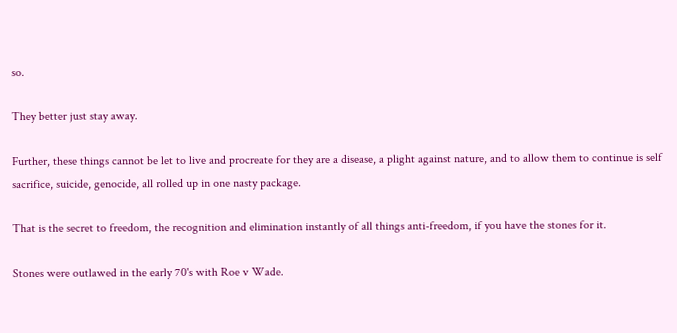so.

They better just stay away.

Further, these things cannot be let to live and procreate for they are a disease, a plight against nature, and to allow them to continue is self sacrifice, suicide, genocide, all rolled up in one nasty package.

That is the secret to freedom, the recognition and elimination instantly of all things anti-freedom, if you have the stones for it.

Stones were outlawed in the early 70's with Roe v Wade.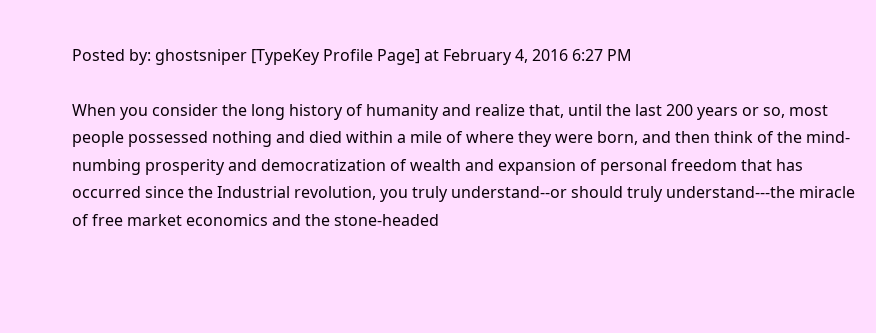Posted by: ghostsniper [TypeKey Profile Page] at February 4, 2016 6:27 PM

When you consider the long history of humanity and realize that, until the last 200 years or so, most people possessed nothing and died within a mile of where they were born, and then think of the mind-numbing prosperity and democratization of wealth and expansion of personal freedom that has occurred since the Industrial revolution, you truly understand--or should truly understand---the miracle of free market economics and the stone-headed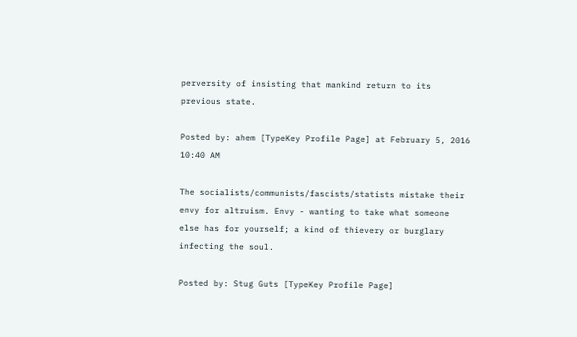perversity of insisting that mankind return to its previous state.

Posted by: ahem [TypeKey Profile Page] at February 5, 2016 10:40 AM

The socialists/communists/fascists/statists mistake their envy for altruism. Envy - wanting to take what someone else has for yourself; a kind of thievery or burglary infecting the soul.

Posted by: Stug Guts [TypeKey Profile Page]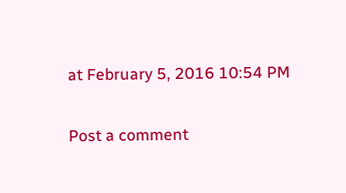at February 5, 2016 10:54 PM

Post a comment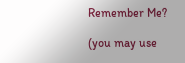Remember Me?

(you may use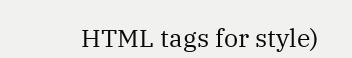HTML tags for style)